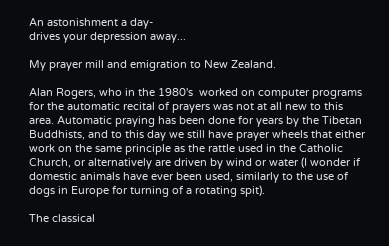An astonishment a day-
drives your depression away...

My prayer mill and emigration to New Zealand.

Alan Rogers, who in the 1980's  worked on computer programs for the automatic recital of prayers was not at all new to this area. Automatic praying has been done for years by the Tibetan Buddhists, and to this day we still have prayer wheels that either work on the same principle as the rattle used in the Catholic Church, or alternatively are driven by wind or water (I wonder if domestic animals have ever been used, similarly to the use of dogs in Europe for turning of a rotating spit).

The classical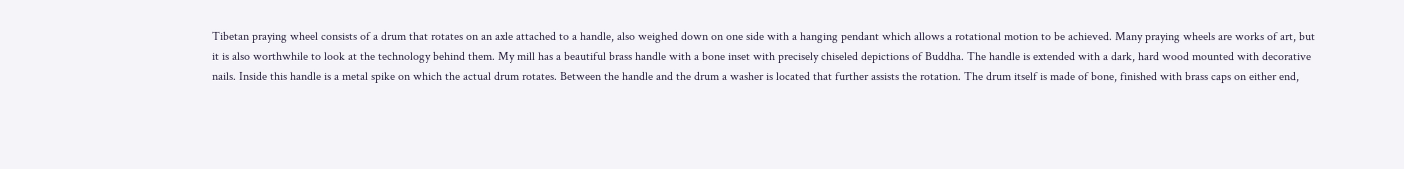Tibetan praying wheel consists of a drum that rotates on an axle attached to a handle, also weighed down on one side with a hanging pendant which allows a rotational motion to be achieved. Many praying wheels are works of art, but it is also worthwhile to look at the technology behind them. My mill has a beautiful brass handle with a bone inset with precisely chiseled depictions of Buddha. The handle is extended with a dark, hard wood mounted with decorative nails. Inside this handle is a metal spike on which the actual drum rotates. Between the handle and the drum a washer is located that further assists the rotation. The drum itself is made of bone, finished with brass caps on either end,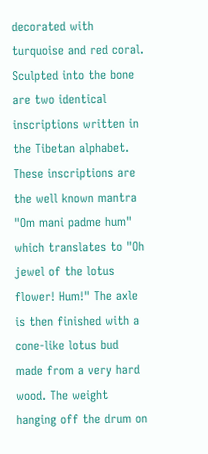decorated with turquoise and red coral. Sculpted into the bone are two identical inscriptions written in the Tibetan alphabet.  These inscriptions are the well known mantra "Om mani padme hum" which translates to "Oh jewel of the lotus flower! Hum!" The axle is then finished with a cone-like lotus bud made from a very hard wood. The weight hanging off the drum on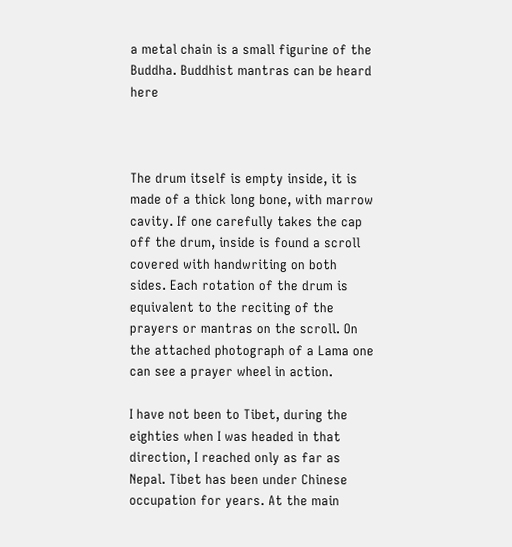a metal chain is a small figurine of the Buddha. Buddhist mantras can be heard here



The drum itself is empty inside, it is made of a thick long bone, with marrow cavity. If one carefully takes the cap off the drum, inside is found a scroll covered with handwriting on both sides. Each rotation of the drum is equivalent to the reciting of the prayers or mantras on the scroll. On the attached photograph of a Lama one can see a prayer wheel in action.

I have not been to Tibet, during the eighties when I was headed in that direction, I reached only as far as Nepal. Tibet has been under Chinese occupation for years. At the main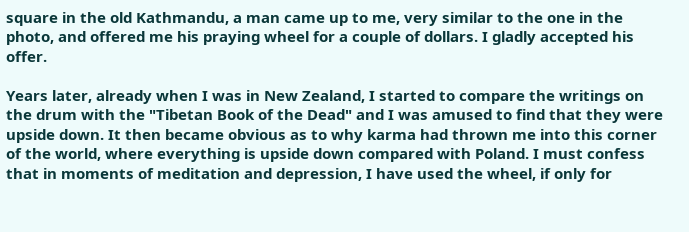square in the old Kathmandu, a man came up to me, very similar to the one in the photo, and offered me his praying wheel for a couple of dollars. I gladly accepted his offer.

Years later, already when I was in New Zealand, I started to compare the writings on the drum with the "Tibetan Book of the Dead" and I was amused to find that they were upside down. It then became obvious as to why karma had thrown me into this corner of the world, where everything is upside down compared with Poland. I must confess that in moments of meditation and depression, I have used the wheel, if only for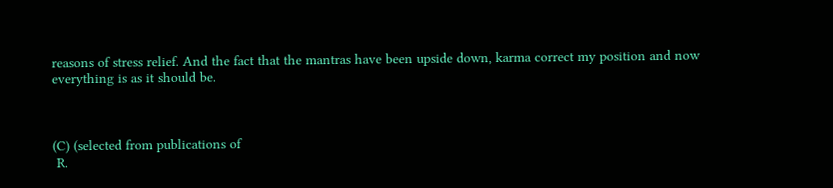reasons of stress relief. And the fact that the mantras have been upside down, karma correct my position and now everything is as it should be.



(C) (selected from publications of
 R.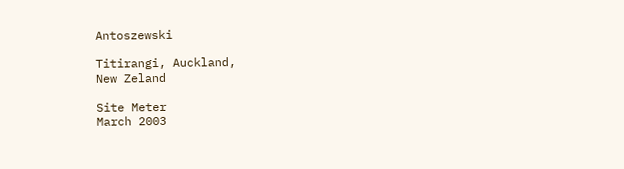Antoszewski

Titirangi, Auckland,
New Zeland

Site Meter
March 2003